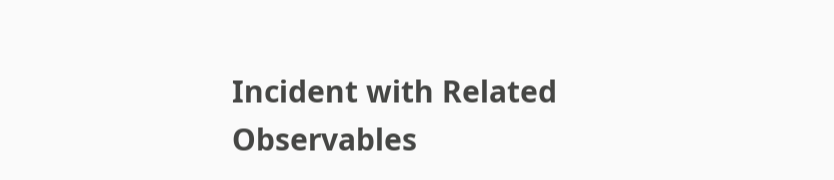Incident with Related Observables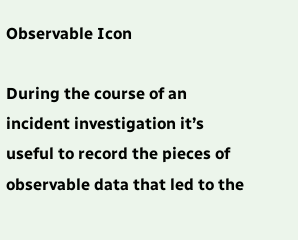Observable Icon

During the course of an incident investigation it’s useful to record the pieces of observable data that led to the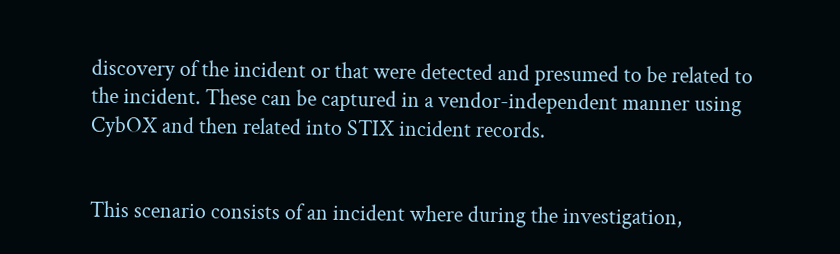discovery of the incident or that were detected and presumed to be related to the incident. These can be captured in a vendor-independent manner using CybOX and then related into STIX incident records.


This scenario consists of an incident where during the investigation,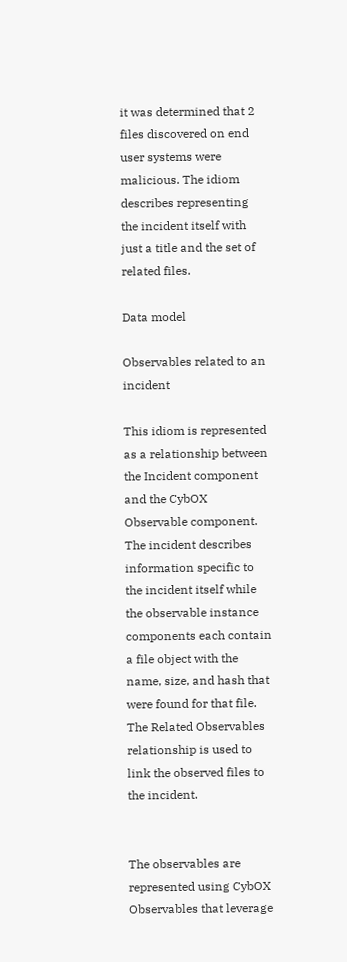it was determined that 2 files discovered on end user systems were malicious. The idiom describes representing the incident itself with just a title and the set of related files.

Data model

Observables related to an incident

This idiom is represented as a relationship between the Incident component and the CybOX Observable component. The incident describes information specific to the incident itself while the observable instance components each contain a file object with the name, size, and hash that were found for that file. The Related Observables relationship is used to link the observed files to the incident.


The observables are represented using CybOX Observables that leverage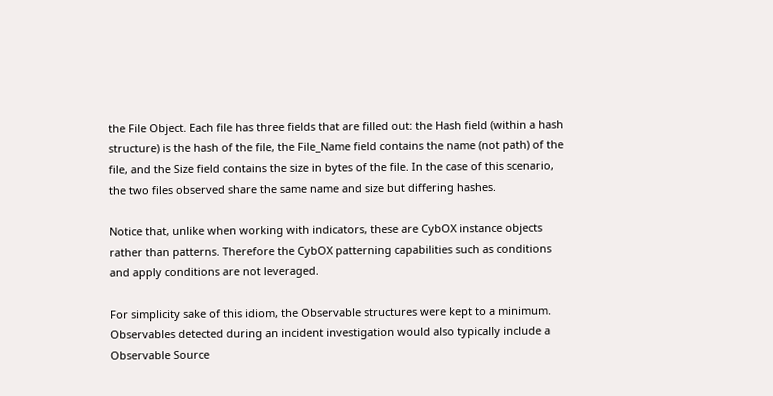the File Object. Each file has three fields that are filled out: the Hash field (within a hash structure) is the hash of the file, the File_Name field contains the name (not path) of the file, and the Size field contains the size in bytes of the file. In the case of this scenario, the two files observed share the same name and size but differing hashes.

Notice that, unlike when working with indicators, these are CybOX instance objects rather than patterns. Therefore the CybOX patterning capabilities such as conditions and apply conditions are not leveraged.

For simplicity sake of this idiom, the Observable structures were kept to a minimum. Observables detected during an incident investigation would also typically include a Observable Source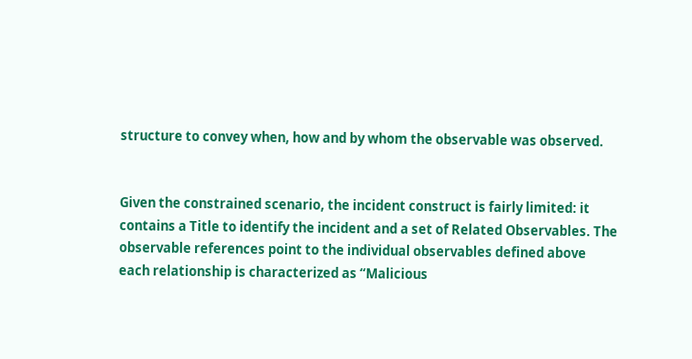structure to convey when, how and by whom the observable was observed.


Given the constrained scenario, the incident construct is fairly limited: it contains a Title to identify the incident and a set of Related Observables. The observable references point to the individual observables defined above each relationship is characterized as “Malicious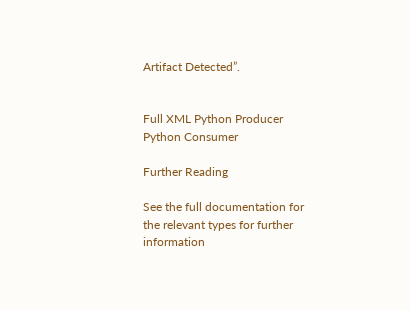Artifact Detected”.


Full XML Python Producer Python Consumer

Further Reading

See the full documentation for the relevant types for further information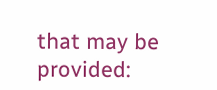that may be provided: